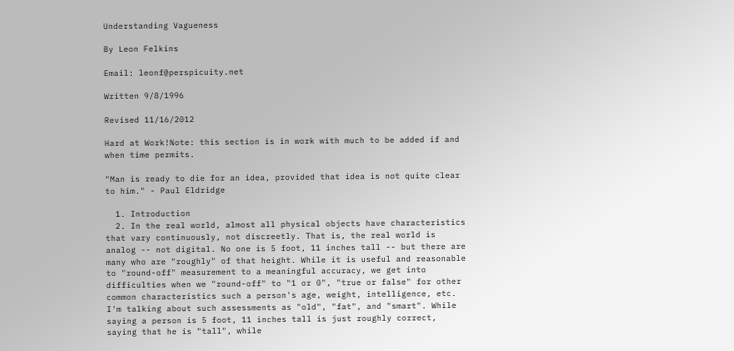Understanding Vagueness

By Leon Felkins

Email: leonf@perspicuity.net

Written 9/8/1996

Revised 11/16/2012

Hard at Work!Note: this section is in work with much to be added if and when time permits.

"Man is ready to die for an idea, provided that idea is not quite clear to him." - Paul Eldridge

  1. Introduction
  2. In the real world, almost all physical objects have characteristics that vary continuously, not discreetly. That is, the real world is analog -- not digital. No one is 5 foot, 11 inches tall -- but there are many who are "roughly" of that height. While it is useful and reasonable to "round-off" measurement to a meaningful accuracy, we get into difficulties when we "round-off" to "1 or 0", "true or false" for other common characteristics such a person's age, weight, intelligence, etc. I'm talking about such assessments as "old", "fat", and "smart". While saying a person is 5 foot, 11 inches tall is just roughly correct, saying that he is "tall", while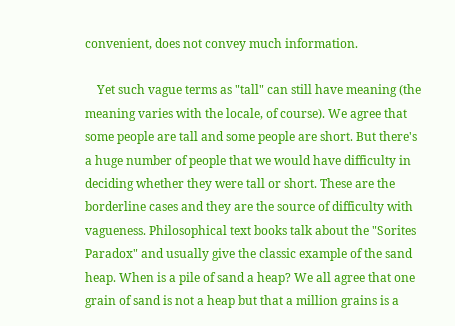convenient, does not convey much information.

    Yet such vague terms as "tall" can still have meaning (the meaning varies with the locale, of course). We agree that some people are tall and some people are short. But there's a huge number of people that we would have difficulty in deciding whether they were tall or short. These are the borderline cases and they are the source of difficulty with vagueness. Philosophical text books talk about the "Sorites Paradox" and usually give the classic example of the sand heap. When is a pile of sand a heap? We all agree that one grain of sand is not a heap but that a million grains is a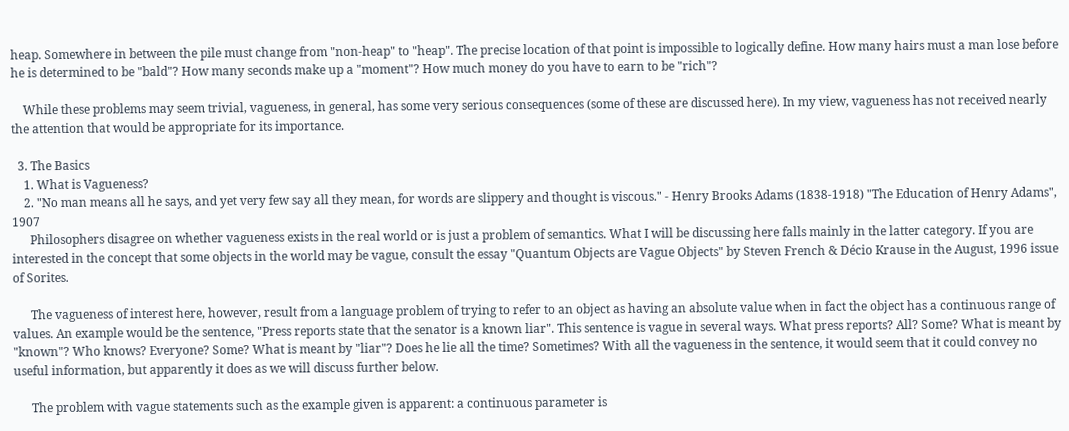heap. Somewhere in between the pile must change from "non-heap" to "heap". The precise location of that point is impossible to logically define. How many hairs must a man lose before he is determined to be "bald"? How many seconds make up a "moment"? How much money do you have to earn to be "rich"?

    While these problems may seem trivial, vagueness, in general, has some very serious consequences (some of these are discussed here). In my view, vagueness has not received nearly the attention that would be appropriate for its importance.

  3. The Basics
    1. What is Vagueness?
    2. "No man means all he says, and yet very few say all they mean, for words are slippery and thought is viscous." - Henry Brooks Adams (1838-1918) "The Education of Henry Adams", 1907
      Philosophers disagree on whether vagueness exists in the real world or is just a problem of semantics. What I will be discussing here falls mainly in the latter category. If you are interested in the concept that some objects in the world may be vague, consult the essay "Quantum Objects are Vague Objects" by Steven French & Décio Krause in the August, 1996 issue of Sorites.

      The vagueness of interest here, however, result from a language problem of trying to refer to an object as having an absolute value when in fact the object has a continuous range of values. An example would be the sentence, "Press reports state that the senator is a known liar". This sentence is vague in several ways. What press reports? All? Some? What is meant by "known"? Who knows? Everyone? Some? What is meant by "liar"? Does he lie all the time? Sometimes? With all the vagueness in the sentence, it would seem that it could convey no useful information, but apparently it does as we will discuss further below.

      The problem with vague statements such as the example given is apparent: a continuous parameter is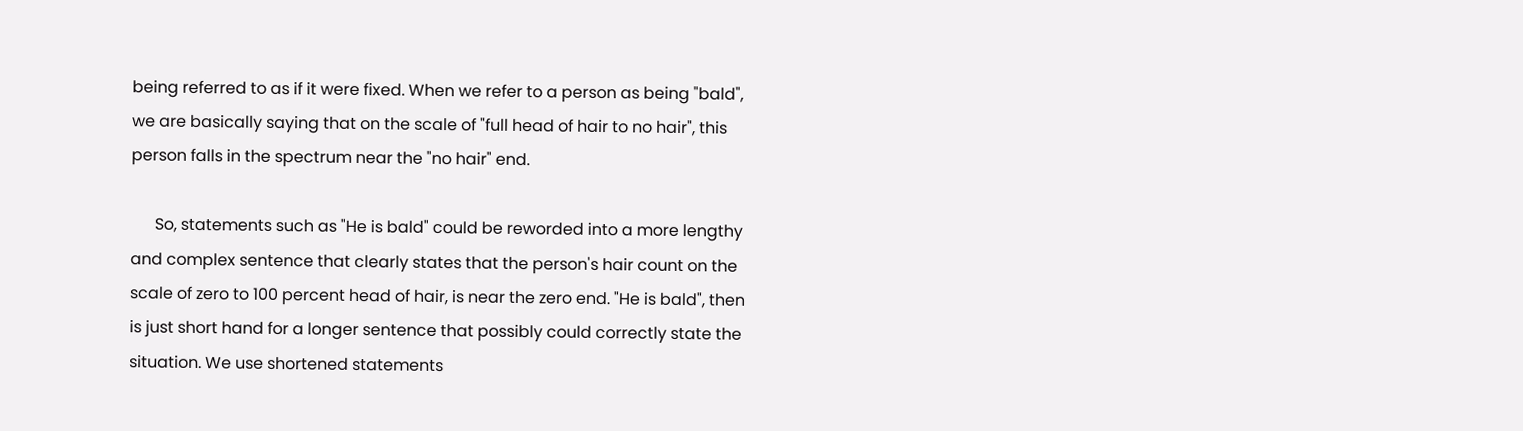being referred to as if it were fixed. When we refer to a person as being "bald", we are basically saying that on the scale of "full head of hair to no hair", this person falls in the spectrum near the "no hair" end.

      So, statements such as "He is bald" could be reworded into a more lengthy and complex sentence that clearly states that the person's hair count on the scale of zero to 100 percent head of hair, is near the zero end. "He is bald", then is just short hand for a longer sentence that possibly could correctly state the situation. We use shortened statements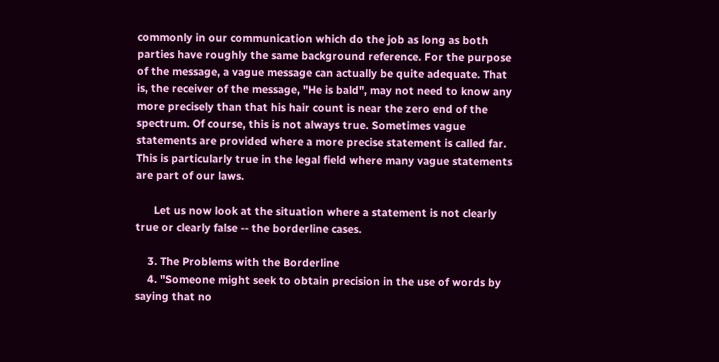commonly in our communication which do the job as long as both parties have roughly the same background reference. For the purpose of the message, a vague message can actually be quite adequate. That is, the receiver of the message, "He is bald", may not need to know any more precisely than that his hair count is near the zero end of the spectrum. Of course, this is not always true. Sometimes vague statements are provided where a more precise statement is called far. This is particularly true in the legal field where many vague statements are part of our laws.

      Let us now look at the situation where a statement is not clearly true or clearly false -- the borderline cases.

    3. The Problems with the Borderline
    4. "Someone might seek to obtain precision in the use of words by saying that no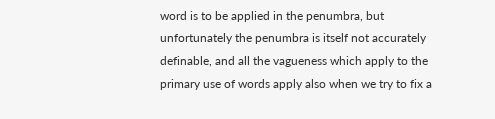word is to be applied in the penumbra, but unfortunately the penumbra is itself not accurately definable, and all the vagueness which apply to the primary use of words apply also when we try to fix a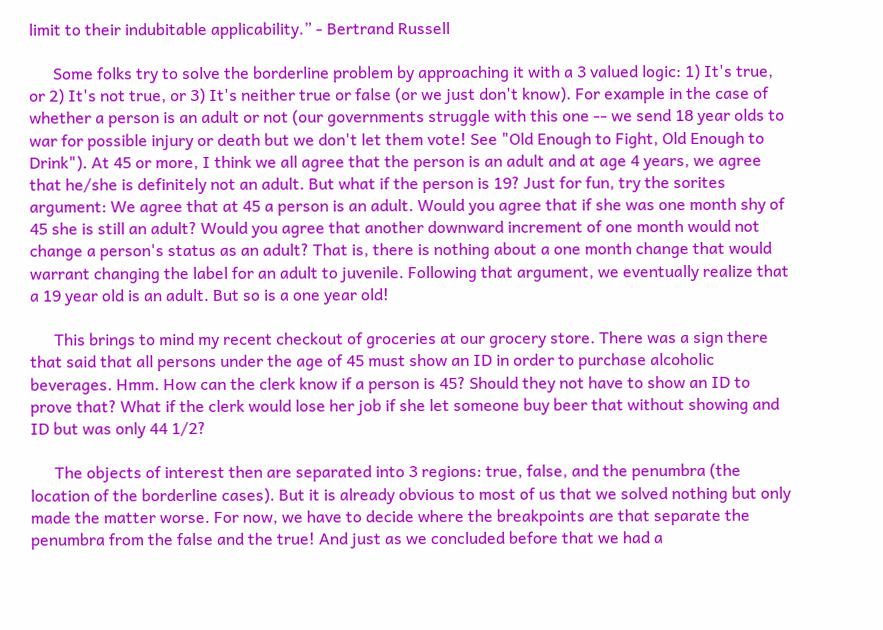limit to their indubitable applicability.” - Bertrand Russell

      Some folks try to solve the borderline problem by approaching it with a 3 valued logic: 1) It's true, or 2) It's not true, or 3) It's neither true or false (or we just don't know). For example in the case of whether a person is an adult or not (our governments struggle with this one -- we send 18 year olds to war for possible injury or death but we don't let them vote! See "Old Enough to Fight, Old Enough to Drink"). At 45 or more, I think we all agree that the person is an adult and at age 4 years, we agree that he/she is definitely not an adult. But what if the person is 19? Just for fun, try the sorites argument: We agree that at 45 a person is an adult. Would you agree that if she was one month shy of 45 she is still an adult? Would you agree that another downward increment of one month would not change a person's status as an adult? That is, there is nothing about a one month change that would warrant changing the label for an adult to juvenile. Following that argument, we eventually realize that a 19 year old is an adult. But so is a one year old!

      This brings to mind my recent checkout of groceries at our grocery store. There was a sign there that said that all persons under the age of 45 must show an ID in order to purchase alcoholic beverages. Hmm. How can the clerk know if a person is 45? Should they not have to show an ID to prove that? What if the clerk would lose her job if she let someone buy beer that without showing and ID but was only 44 1/2?

      The objects of interest then are separated into 3 regions: true, false, and the penumbra (the location of the borderline cases). But it is already obvious to most of us that we solved nothing but only made the matter worse. For now, we have to decide where the breakpoints are that separate the penumbra from the false and the true! And just as we concluded before that we had a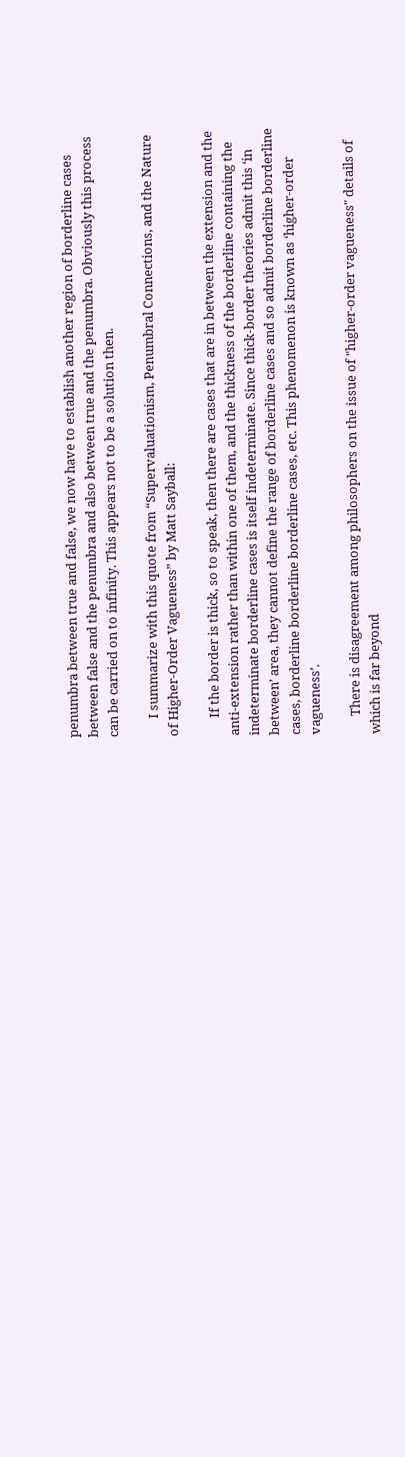penumbra between true and false, we now have to establish another region of borderline cases between false and the penumbra and also between true and the penumbra. Obviously this process can be carried on to infinity. This appears not to be a solution then.

      I summarize with this quote from “Supervaluationism, Penumbral Connections, and the Nature of Higher-Order Vagueness” by Matt Sayball:

      If the border is thick, so to speak, then there are cases that are in between the extension and the anti-extension rather than within one of them, and the thickness of the borderline containing the indeterminate borderline cases is itself indeterminate. Since thick-border theories admit this ‘in between’ area, they cannot define the range of borderline cases and so admit borderline borderline cases, borderline borderline borderline cases, etc. This phenomenon is known as ‘higher-order vagueness’.

      There is disagreement among philosophers on the issue of "higher-order vagueness" details of which is far beyond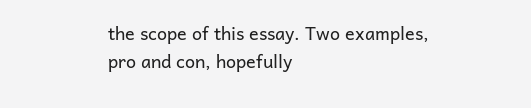the scope of this essay. Two examples, pro and con, hopefully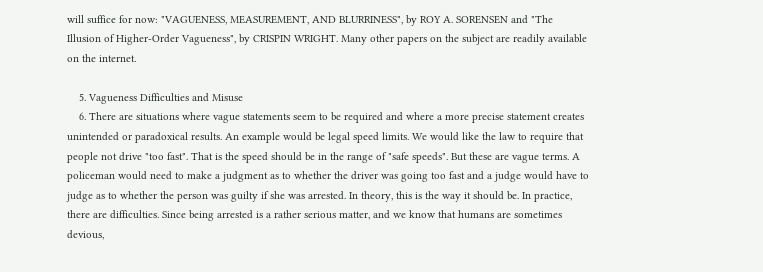will suffice for now: "VAGUENESS, MEASUREMENT, AND BLURRINESS", by ROY A. SORENSEN and "The Illusion of Higher-Order Vagueness", by CRISPIN WRIGHT. Many other papers on the subject are readily available on the internet.

    5. Vagueness Difficulties and Misuse
    6. There are situations where vague statements seem to be required and where a more precise statement creates unintended or paradoxical results. An example would be legal speed limits. We would like the law to require that people not drive "too fast". That is the speed should be in the range of "safe speeds". But these are vague terms. A policeman would need to make a judgment as to whether the driver was going too fast and a judge would have to judge as to whether the person was guilty if she was arrested. In theory, this is the way it should be. In practice, there are difficulties. Since being arrested is a rather serious matter, and we know that humans are sometimes devious,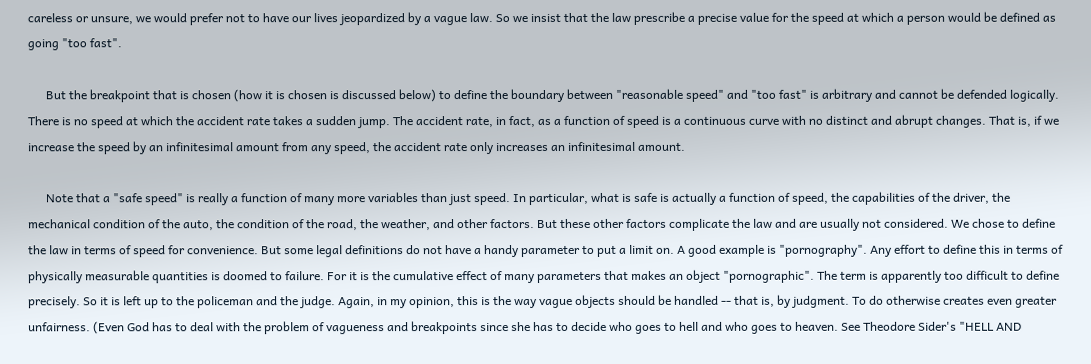careless or unsure, we would prefer not to have our lives jeopardized by a vague law. So we insist that the law prescribe a precise value for the speed at which a person would be defined as going "too fast".

      But the breakpoint that is chosen (how it is chosen is discussed below) to define the boundary between "reasonable speed" and "too fast" is arbitrary and cannot be defended logically. There is no speed at which the accident rate takes a sudden jump. The accident rate, in fact, as a function of speed is a continuous curve with no distinct and abrupt changes. That is, if we increase the speed by an infinitesimal amount from any speed, the accident rate only increases an infinitesimal amount.

      Note that a "safe speed" is really a function of many more variables than just speed. In particular, what is safe is actually a function of speed, the capabilities of the driver, the mechanical condition of the auto, the condition of the road, the weather, and other factors. But these other factors complicate the law and are usually not considered. We chose to define the law in terms of speed for convenience. But some legal definitions do not have a handy parameter to put a limit on. A good example is "pornography". Any effort to define this in terms of physically measurable quantities is doomed to failure. For it is the cumulative effect of many parameters that makes an object "pornographic". The term is apparently too difficult to define precisely. So it is left up to the policeman and the judge. Again, in my opinion, this is the way vague objects should be handled -- that is, by judgment. To do otherwise creates even greater unfairness. (Even God has to deal with the problem of vagueness and breakpoints since she has to decide who goes to hell and who goes to heaven. See Theodore Sider's "HELL AND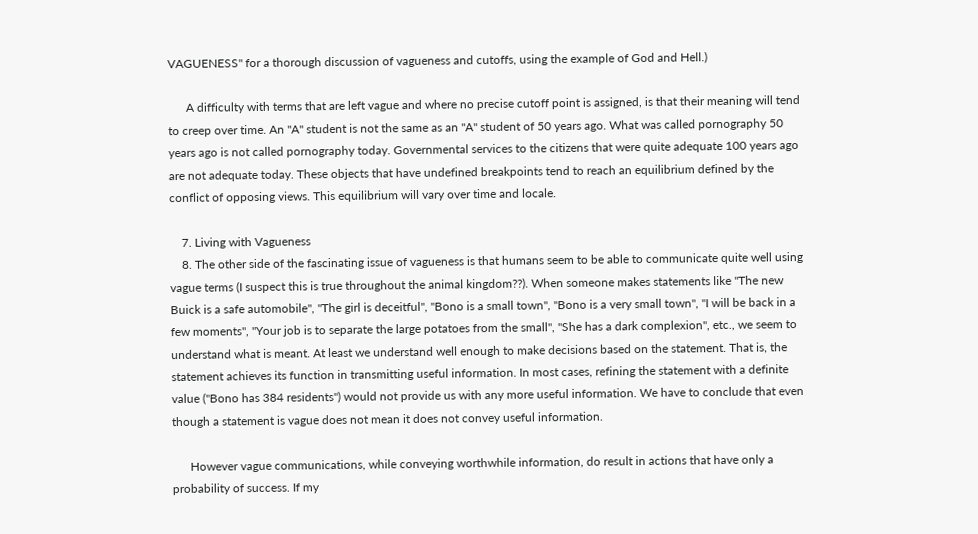VAGUENESS" for a thorough discussion of vagueness and cutoffs, using the example of God and Hell.)

      A difficulty with terms that are left vague and where no precise cutoff point is assigned, is that their meaning will tend to creep over time. An "A" student is not the same as an "A" student of 50 years ago. What was called pornography 50 years ago is not called pornography today. Governmental services to the citizens that were quite adequate 100 years ago are not adequate today. These objects that have undefined breakpoints tend to reach an equilibrium defined by the conflict of opposing views. This equilibrium will vary over time and locale.

    7. Living with Vagueness
    8. The other side of the fascinating issue of vagueness is that humans seem to be able to communicate quite well using vague terms (I suspect this is true throughout the animal kingdom??). When someone makes statements like "The new Buick is a safe automobile", "The girl is deceitful", "Bono is a small town", "Bono is a very small town", "I will be back in a few moments", "Your job is to separate the large potatoes from the small", "She has a dark complexion", etc., we seem to understand what is meant. At least we understand well enough to make decisions based on the statement. That is, the statement achieves its function in transmitting useful information. In most cases, refining the statement with a definite value ("Bono has 384 residents") would not provide us with any more useful information. We have to conclude that even though a statement is vague does not mean it does not convey useful information.

      However vague communications, while conveying worthwhile information, do result in actions that have only a probability of success. If my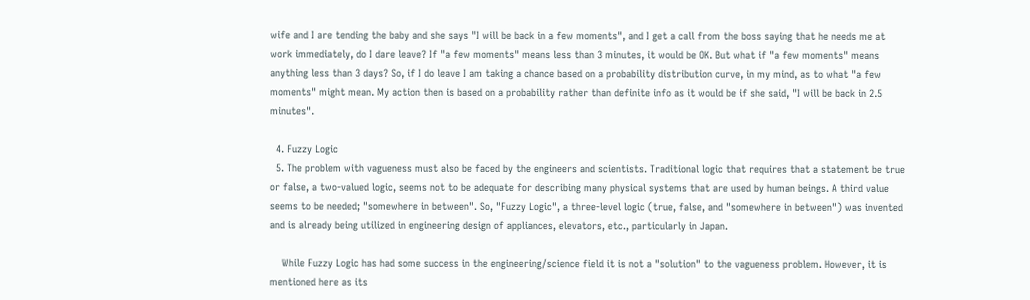wife and I are tending the baby and she says "I will be back in a few moments", and I get a call from the boss saying that he needs me at work immediately, do I dare leave? If "a few moments" means less than 3 minutes, it would be OK. But what if "a few moments" means anything less than 3 days? So, if I do leave I am taking a chance based on a probability distribution curve, in my mind, as to what "a few moments" might mean. My action then is based on a probability rather than definite info as it would be if she said, "I will be back in 2.5 minutes".

  4. Fuzzy Logic
  5. The problem with vagueness must also be faced by the engineers and scientists. Traditional logic that requires that a statement be true or false, a two-valued logic, seems not to be adequate for describing many physical systems that are used by human beings. A third value seems to be needed; "somewhere in between". So, "Fuzzy Logic", a three-level logic (true, false, and "somewhere in between") was invented and is already being utilized in engineering design of appliances, elevators, etc., particularly in Japan.

    While Fuzzy Logic has had some success in the engineering/science field it is not a "solution" to the vagueness problem. However, it is mentioned here as its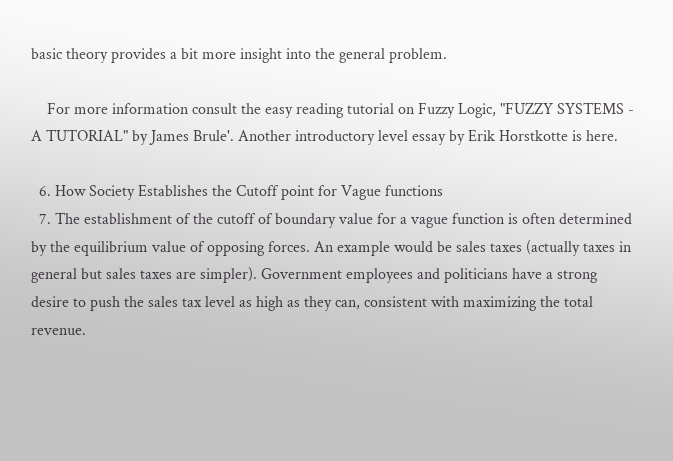basic theory provides a bit more insight into the general problem.

    For more information consult the easy reading tutorial on Fuzzy Logic, "FUZZY SYSTEMS - A TUTORIAL" by James Brule'. Another introductory level essay by Erik Horstkotte is here.

  6. How Society Establishes the Cutoff point for Vague functions
  7. The establishment of the cutoff of boundary value for a vague function is often determined by the equilibrium value of opposing forces. An example would be sales taxes (actually taxes in general but sales taxes are simpler). Government employees and politicians have a strong desire to push the sales tax level as high as they can, consistent with maximizing the total revenue.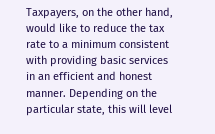Taxpayers, on the other hand, would like to reduce the tax rate to a minimum consistent with providing basic services in an efficient and honest manner. Depending on the particular state, this will level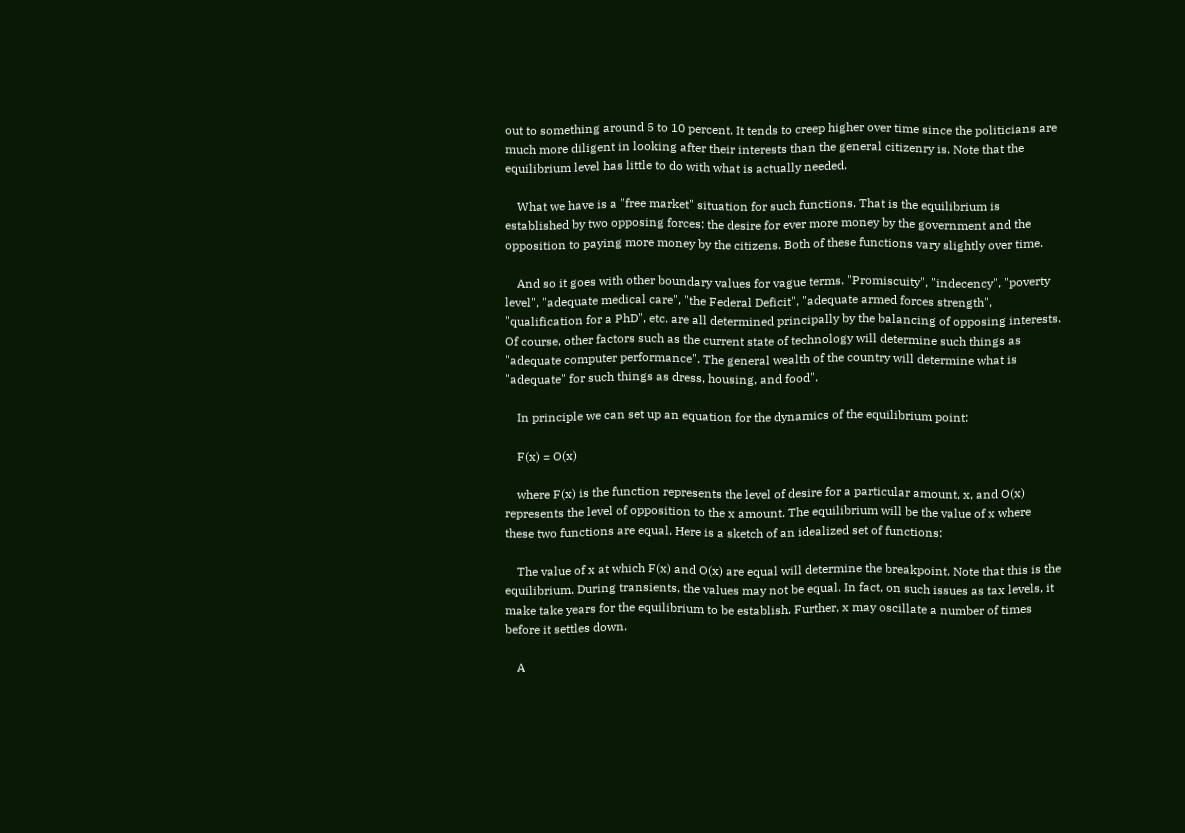out to something around 5 to 10 percent. It tends to creep higher over time since the politicians are much more diligent in looking after their interests than the general citizenry is. Note that the equilibrium level has little to do with what is actually needed.

    What we have is a "free market" situation for such functions. That is the equilibrium is established by two opposing forces: the desire for ever more money by the government and the opposition to paying more money by the citizens. Both of these functions vary slightly over time.

    And so it goes with other boundary values for vague terms. "Promiscuity", "indecency", "poverty level", "adequate medical care", "the Federal Deficit", "adequate armed forces strength", "qualification for a PhD", etc. are all determined principally by the balancing of opposing interests. Of course, other factors such as the current state of technology will determine such things as "adequate computer performance". The general wealth of the country will determine what is "adequate" for such things as dress, housing, and food".

    In principle we can set up an equation for the dynamics of the equilibrium point:

    F(x) = O(x)

    where F(x) is the function represents the level of desire for a particular amount, x, and O(x) represents the level of opposition to the x amount. The equilibrium will be the value of x where these two functions are equal. Here is a sketch of an idealized set of functions:

    The value of x at which F(x) and O(x) are equal will determine the breakpoint. Note that this is the equilibrium. During transients, the values may not be equal. In fact, on such issues as tax levels, it make take years for the equilibrium to be establish. Further, x may oscillate a number of times before it settles down.

    A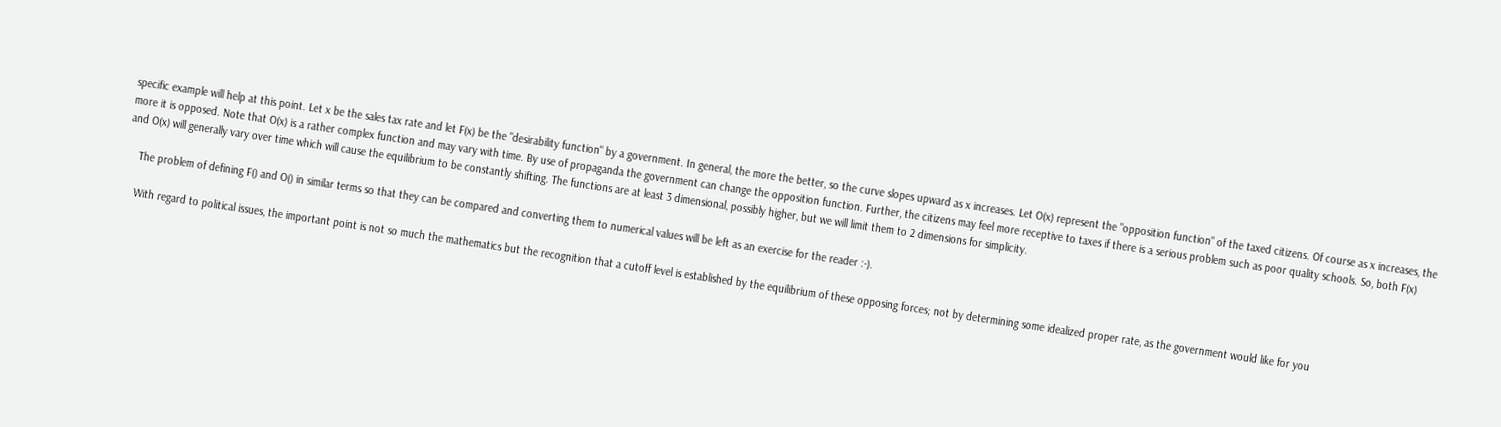specific example will help at this point. Let x be the sales tax rate and let F(x) be the "desirability function" by a government. In general, the more the better, so the curve slopes upward as x increases. Let O(x) represent the "opposition function" of the taxed citizens. Of course as x increases, the more it is opposed. Note that O(x) is a rather complex function and may vary with time. By use of propaganda the government can change the opposition function. Further, the citizens may feel more receptive to taxes if there is a serious problem such as poor quality schools. So, both F(x) and O(x) will generally vary over time which will cause the equilibrium to be constantly shifting. The functions are at least 3 dimensional, possibly higher, but we will limit them to 2 dimensions for simplicity.

    The problem of defining F() and O() in similar terms so that they can be compared and converting them to numerical values will be left as an exercise for the reader :-).

    With regard to political issues, the important point is not so much the mathematics but the recognition that a cutoff level is established by the equilibrium of these opposing forces; not by determining some idealized proper rate, as the government would like for you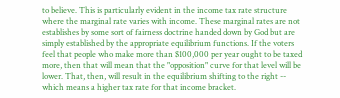to believe. This is particularly evident in the income tax rate structure where the marginal rate varies with income. These marginal rates are not establishes by some sort of fairness doctrine handed down by God but are simply established by the appropriate equilibrium functions. If the voters feel that people who make more than $100,000 per year ought to be taxed more, then that will mean that the "opposition" curve for that level will be lower. That, then, will result in the equilibrium shifting to the right -- which means a higher tax rate for that income bracket.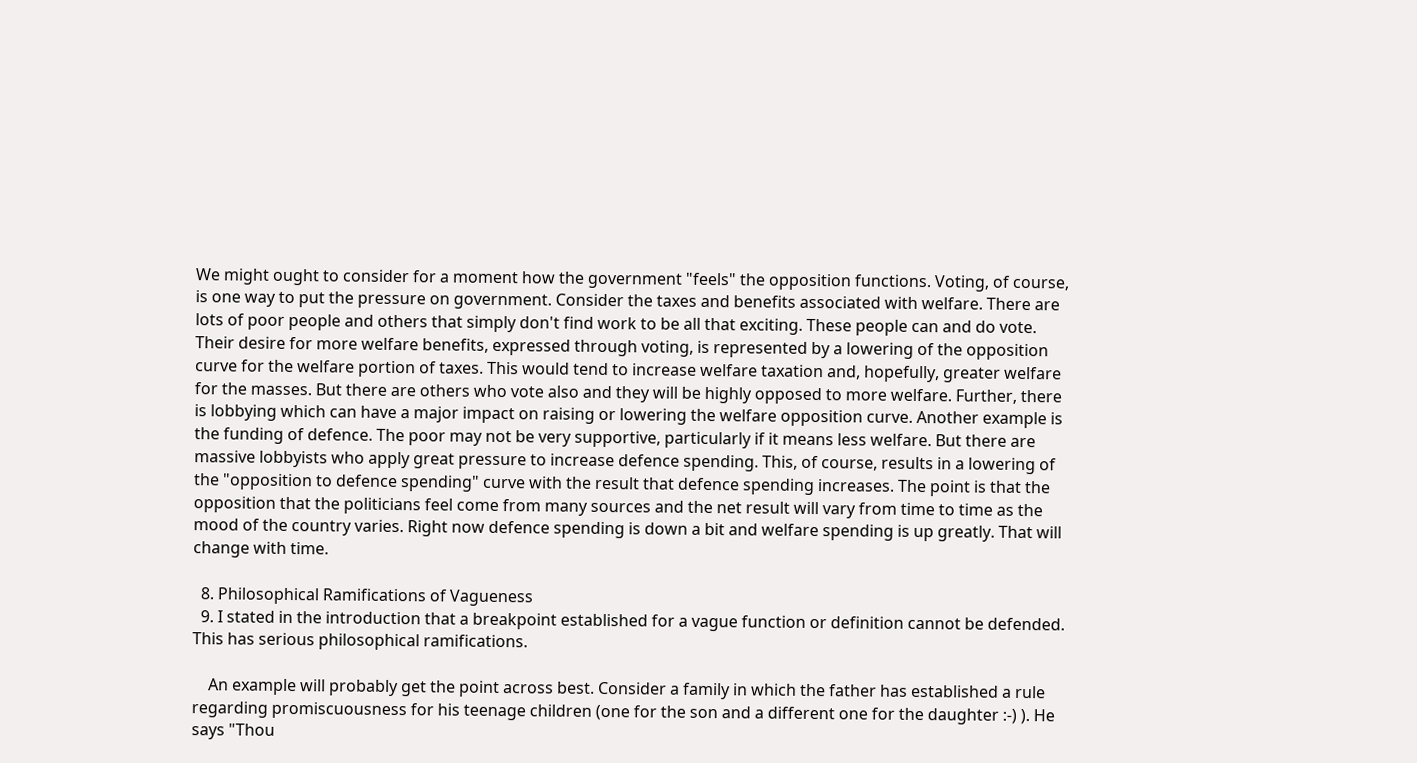We might ought to consider for a moment how the government "feels" the opposition functions. Voting, of course, is one way to put the pressure on government. Consider the taxes and benefits associated with welfare. There are lots of poor people and others that simply don't find work to be all that exciting. These people can and do vote. Their desire for more welfare benefits, expressed through voting, is represented by a lowering of the opposition curve for the welfare portion of taxes. This would tend to increase welfare taxation and, hopefully, greater welfare for the masses. But there are others who vote also and they will be highly opposed to more welfare. Further, there is lobbying which can have a major impact on raising or lowering the welfare opposition curve. Another example is the funding of defence. The poor may not be very supportive, particularly if it means less welfare. But there are massive lobbyists who apply great pressure to increase defence spending. This, of course, results in a lowering of the "opposition to defence spending" curve with the result that defence spending increases. The point is that the opposition that the politicians feel come from many sources and the net result will vary from time to time as the mood of the country varies. Right now defence spending is down a bit and welfare spending is up greatly. That will change with time.

  8. Philosophical Ramifications of Vagueness
  9. I stated in the introduction that a breakpoint established for a vague function or definition cannot be defended. This has serious philosophical ramifications.

    An example will probably get the point across best. Consider a family in which the father has established a rule regarding promiscuousness for his teenage children (one for the son and a different one for the daughter :-) ). He says "Thou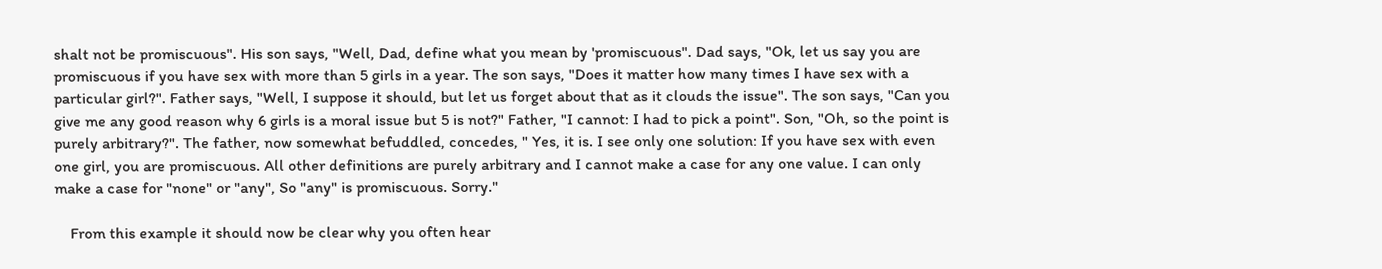shalt not be promiscuous". His son says, "Well, Dad, define what you mean by 'promiscuous". Dad says, "Ok, let us say you are promiscuous if you have sex with more than 5 girls in a year. The son says, "Does it matter how many times I have sex with a particular girl?". Father says, "Well, I suppose it should, but let us forget about that as it clouds the issue". The son says, "Can you give me any good reason why 6 girls is a moral issue but 5 is not?" Father, "I cannot: I had to pick a point". Son, "Oh, so the point is purely arbitrary?". The father, now somewhat befuddled, concedes, " Yes, it is. I see only one solution: If you have sex with even one girl, you are promiscuous. All other definitions are purely arbitrary and I cannot make a case for any one value. I can only make a case for "none" or "any", So "any" is promiscuous. Sorry."

    From this example it should now be clear why you often hear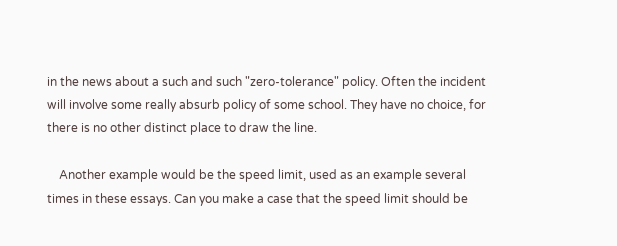in the news about a such and such "zero-tolerance" policy. Often the incident will involve some really absurb policy of some school. They have no choice, for there is no other distinct place to draw the line.

    Another example would be the speed limit, used as an example several times in these essays. Can you make a case that the speed limit should be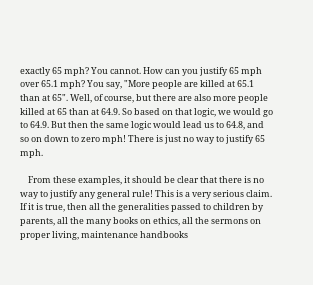exactly 65 mph? You cannot. How can you justify 65 mph over 65.1 mph? You say, "More people are killed at 65.1 than at 65". Well, of course, but there are also more people killed at 65 than at 64.9. So based on that logic, we would go to 64.9. But then the same logic would lead us to 64.8, and so on down to zero mph! There is just no way to justify 65 mph.

    From these examples, it should be clear that there is no way to justify any general rule! This is a very serious claim. If it is true, then all the generalities passed to children by parents, all the many books on ethics, all the sermons on proper living, maintenance handbooks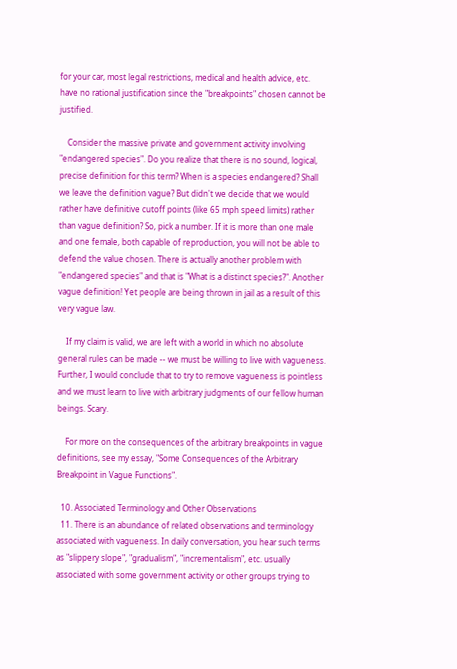for your car, most legal restrictions, medical and health advice, etc. have no rational justification since the "breakpoints" chosen cannot be justified.

    Consider the massive private and government activity involving "endangered species". Do you realize that there is no sound, logical, precise definition for this term? When is a species endangered? Shall we leave the definition vague? But didn't we decide that we would rather have definitive cutoff points (like 65 mph speed limits) rather than vague definition? So, pick a number. If it is more than one male and one female, both capable of reproduction, you will not be able to defend the value chosen. There is actually another problem with "endangered species" and that is "What is a distinct species?". Another vague definition! Yet people are being thrown in jail as a result of this very vague law.

    If my claim is valid, we are left with a world in which no absolute general rules can be made -- we must be willing to live with vagueness. Further, I would conclude that to try to remove vagueness is pointless and we must learn to live with arbitrary judgments of our fellow human beings. Scary.

    For more on the consequences of the arbitrary breakpoints in vague definitions, see my essay, "Some Consequences of the Arbitrary Breakpoint in Vague Functions".

  10. Associated Terminology and Other Observations
  11. There is an abundance of related observations and terminology associated with vagueness. In daily conversation, you hear such terms as "slippery slope", "gradualism", "incrementalism", etc. usually associated with some government activity or other groups trying to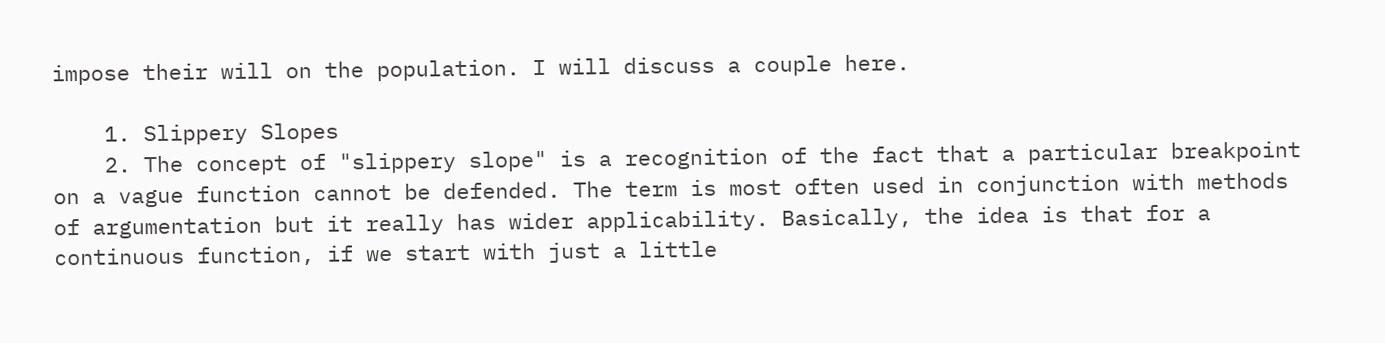impose their will on the population. I will discuss a couple here.

    1. Slippery Slopes
    2. The concept of "slippery slope" is a recognition of the fact that a particular breakpoint on a vague function cannot be defended. The term is most often used in conjunction with methods of argumentation but it really has wider applicability. Basically, the idea is that for a continuous function, if we start with just a little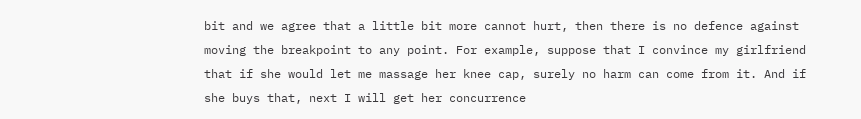bit and we agree that a little bit more cannot hurt, then there is no defence against moving the breakpoint to any point. For example, suppose that I convince my girlfriend that if she would let me massage her knee cap, surely no harm can come from it. And if she buys that, next I will get her concurrence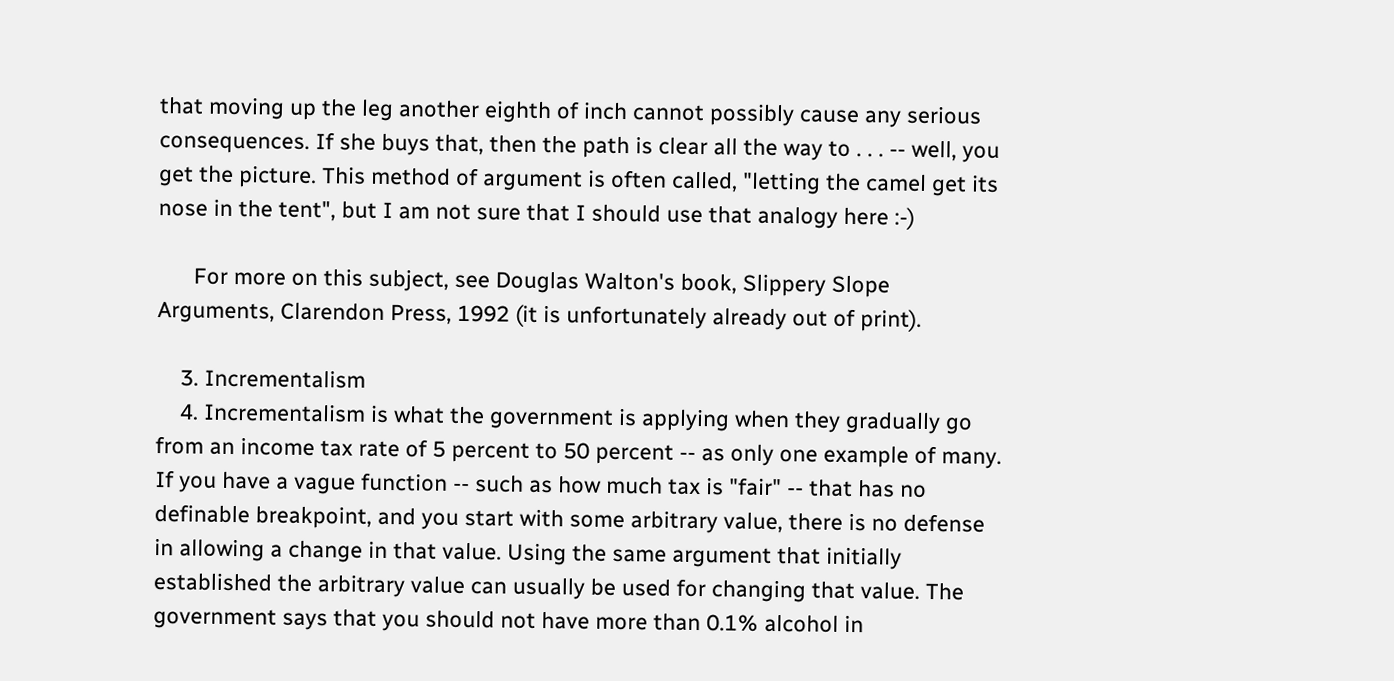that moving up the leg another eighth of inch cannot possibly cause any serious consequences. If she buys that, then the path is clear all the way to . . . -- well, you get the picture. This method of argument is often called, "letting the camel get its nose in the tent", but I am not sure that I should use that analogy here :-)

      For more on this subject, see Douglas Walton's book, Slippery Slope Arguments, Clarendon Press, 1992 (it is unfortunately already out of print).

    3. Incrementalism
    4. Incrementalism is what the government is applying when they gradually go from an income tax rate of 5 percent to 50 percent -- as only one example of many. If you have a vague function -- such as how much tax is "fair" -- that has no definable breakpoint, and you start with some arbitrary value, there is no defense in allowing a change in that value. Using the same argument that initially established the arbitrary value can usually be used for changing that value. The government says that you should not have more than 0.1% alcohol in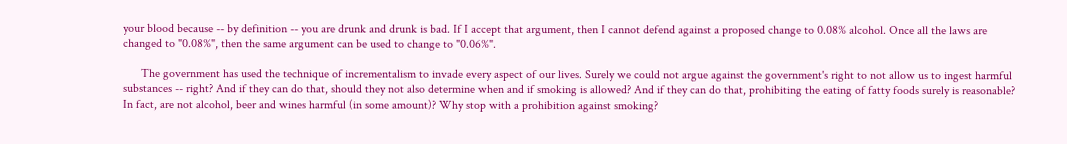your blood because -- by definition -- you are drunk and drunk is bad. If I accept that argument, then I cannot defend against a proposed change to 0.08% alcohol. Once all the laws are changed to "0.08%", then the same argument can be used to change to "0.06%".

      The government has used the technique of incrementalism to invade every aspect of our lives. Surely we could not argue against the government's right to not allow us to ingest harmful substances -- right? And if they can do that, should they not also determine when and if smoking is allowed? And if they can do that, prohibiting the eating of fatty foods surely is reasonable? In fact, are not alcohol, beer and wines harmful (in some amount)? Why stop with a prohibition against smoking?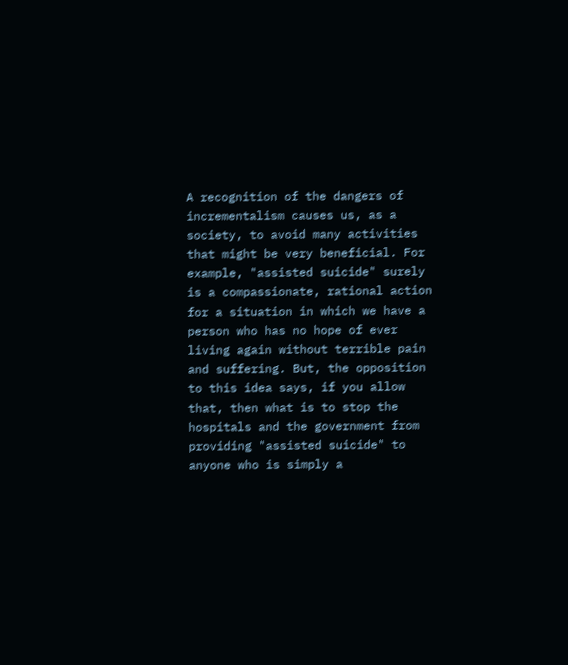A recognition of the dangers of incrementalism causes us, as a society, to avoid many activities that might be very beneficial. For example, "assisted suicide" surely is a compassionate, rational action for a situation in which we have a person who has no hope of ever living again without terrible pain and suffering. But, the opposition to this idea says, if you allow that, then what is to stop the hospitals and the government from providing "assisted suicide" to anyone who is simply a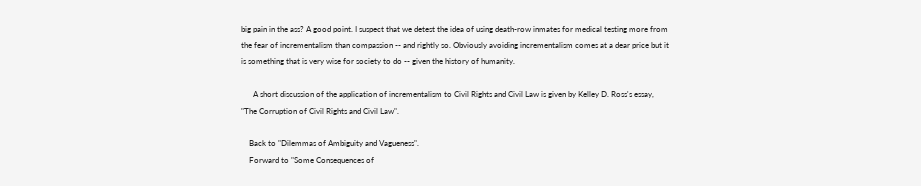big pain in the ass? A good point. I suspect that we detest the idea of using death-row inmates for medical testing more from the fear of incrementalism than compassion -- and rightly so. Obviously avoiding incrementalism comes at a dear price but it is something that is very wise for society to do -- given the history of humanity.

      A short discussion of the application of incrementalism to Civil Rights and Civil Law is given by Kelley D. Ross's essay, "The Corruption of Civil Rights and Civil Law".

    Back to "Dilemmas of Ambiguity and Vagueness".
    Forward to "Some Consequences of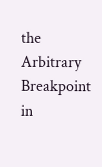the Arbitrary Breakpoint in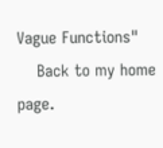Vague Functions"
    Back to my home page.